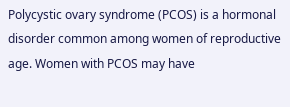Polycystic ovary syndrome (PCOS) is a hormonal disorder common among women of reproductive age. Women with PCOS may have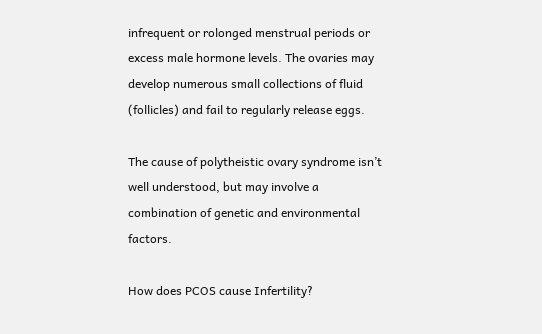infrequent or rolonged menstrual periods or excess male hormone levels. The ovaries may develop numerous small collections of fluid (follicles) and fail to regularly release eggs.

The cause of polytheistic ovary syndrome isn’t well understood, but may involve a combination of genetic and environmental factors.

How does PCOS cause Infertility?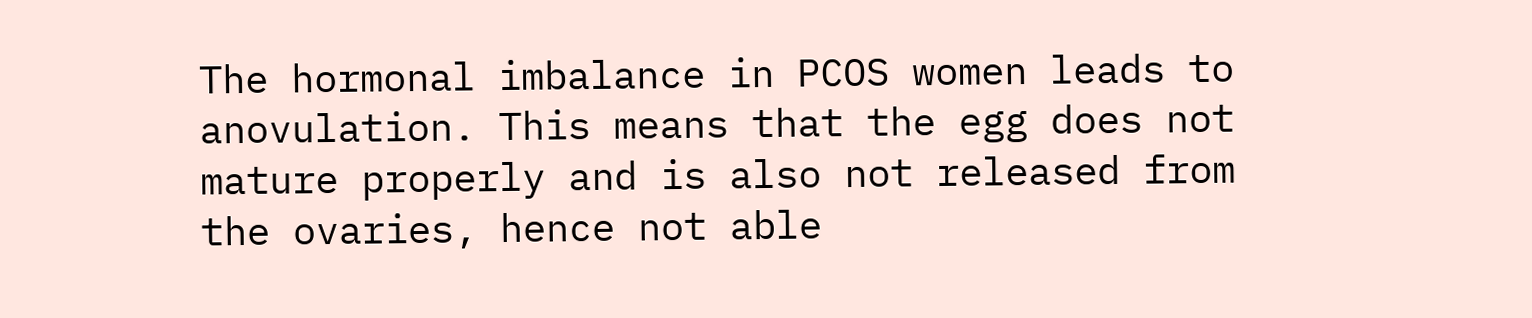The hormonal imbalance in PCOS women leads to anovulation. This means that the egg does not mature properly and is also not released from the ovaries, hence not able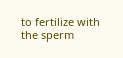to fertilize with the sperm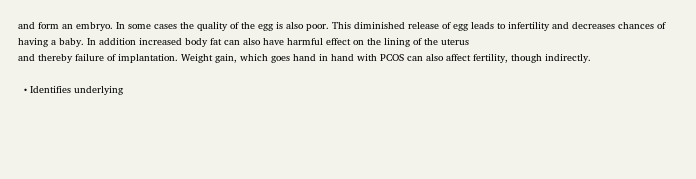and form an embryo. In some cases the quality of the egg is also poor. This diminished release of egg leads to infertility and decreases chances of having a baby. In addition increased body fat can also have harmful effect on the lining of the uterus
and thereby failure of implantation. Weight gain, which goes hand in hand with PCOS can also affect fertility, though indirectly.

  • Identifies underlying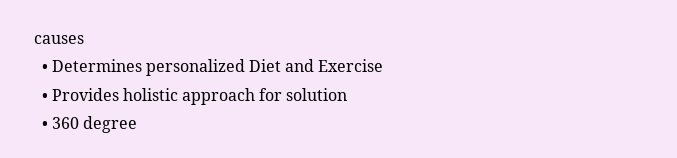causes
  • Determines personalized Diet and Exercise
  • Provides holistic approach for solution
  • 360 degree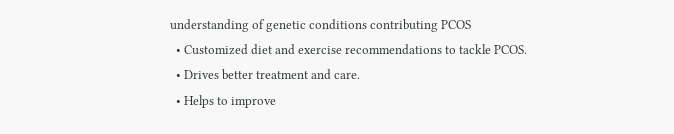understanding of genetic conditions contributing PCOS
  • Customized diet and exercise recommendations to tackle PCOS.
  • Drives better treatment and care.
  • Helps to improve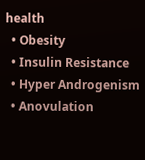health
  • Obesity
  • Insulin Resistance
  • Hyper Androgenism
  • Anovulation